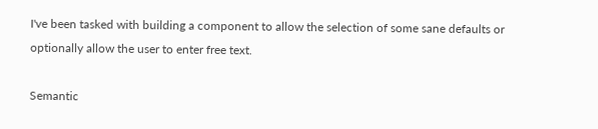I've been tasked with building a component to allow the selection of some sane defaults or optionally allow the user to enter free text.

Semantic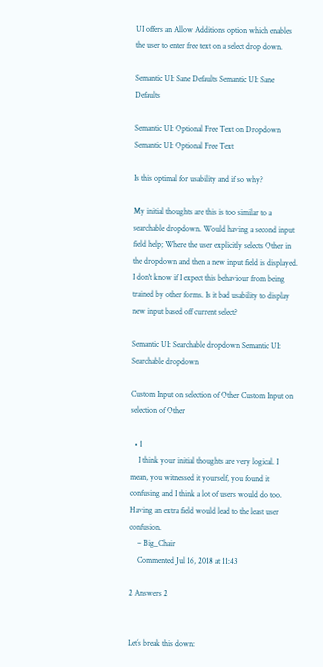UI offers an Allow Additions option which enables the user to enter free text on a select drop down.

Semantic UI: Sane Defaults Semantic UI: Sane Defaults

Semantic UI: Optional Free Text on Dropdown Semantic UI: Optional Free Text

Is this optimal for usability and if so why?

My initial thoughts are this is too similar to a searchable dropdown. Would having a second input field help; Where the user explicitly selects Other in the dropdown and then a new input field is displayed. I don't know if I expect this behaviour from being trained by other forms. Is it bad usability to display new input based off current select?

Semantic UI: Searchable dropdown Semantic UI: Searchable dropdown

Custom Input on selection of Other Custom Input on selection of Other

  • 1
    I think your initial thoughts are very logical. I mean, you witnessed it yourself, you found it confusing and I think a lot of users would do too. Having an extra field would lead to the least user confusion.
    – Big_Chair
    Commented Jul 16, 2018 at 11:43

2 Answers 2


Let´s break this down: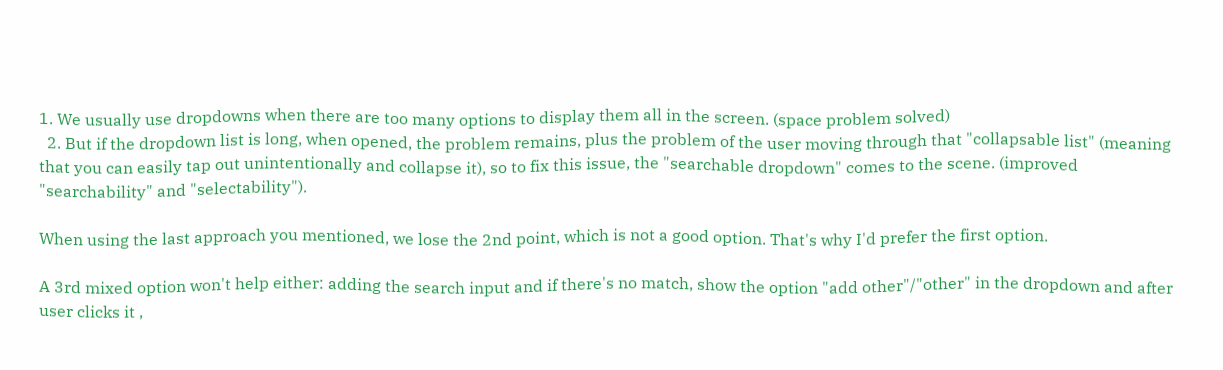1. We usually use dropdowns when there are too many options to display them all in the screen. (space problem solved)
  2. But if the dropdown list is long, when opened, the problem remains, plus the problem of the user moving through that "collapsable list" (meaning that you can easily tap out unintentionally and collapse it), so to fix this issue, the "searchable dropdown" comes to the scene. (improved "searchability" and "selectability").

When using the last approach you mentioned, we lose the 2nd point, which is not a good option. That's why I'd prefer the first option.

A 3rd mixed option won't help either: adding the search input and if there's no match, show the option "add other"/"other" in the dropdown and after user clicks it ,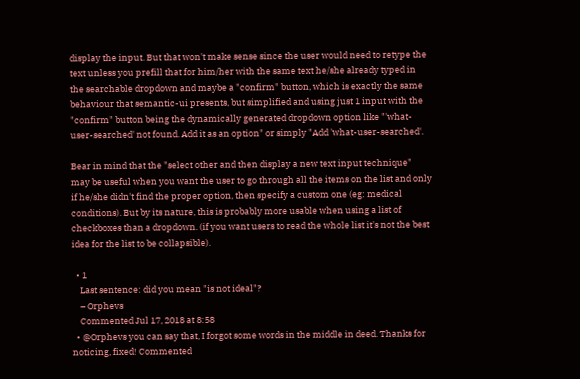display the input. But that won't make sense since the user would need to retype the text unless you prefill that for him/her with the same text he/she already typed in the searchable dropdown and maybe a "confirm" button, which is exactly the same behaviour that semantic-ui presents, but simplified and using just 1 input with the "confirm" button being the dynamically generated dropdown option like "'what-user-searched' not found. Add it as an option" or simply "Add 'what-user-searched'.

Bear in mind that the "select other and then display a new text input technique" may be useful when you want the user to go through all the items on the list and only if he/she didn't find the proper option, then specify a custom one (eg: medical conditions). But by its nature, this is probably more usable when using a list of checkboxes than a dropdown. (if you want users to read the whole list it's not the best idea for the list to be collapsible).

  • 1
    Last sentence: did you mean "is not ideal"?
    – Orphevs
    Commented Jul 17, 2018 at 8:58
  • @Orphevs you can say that, I forgot some words in the middle in deed. Thanks for noticing, fixed! Commented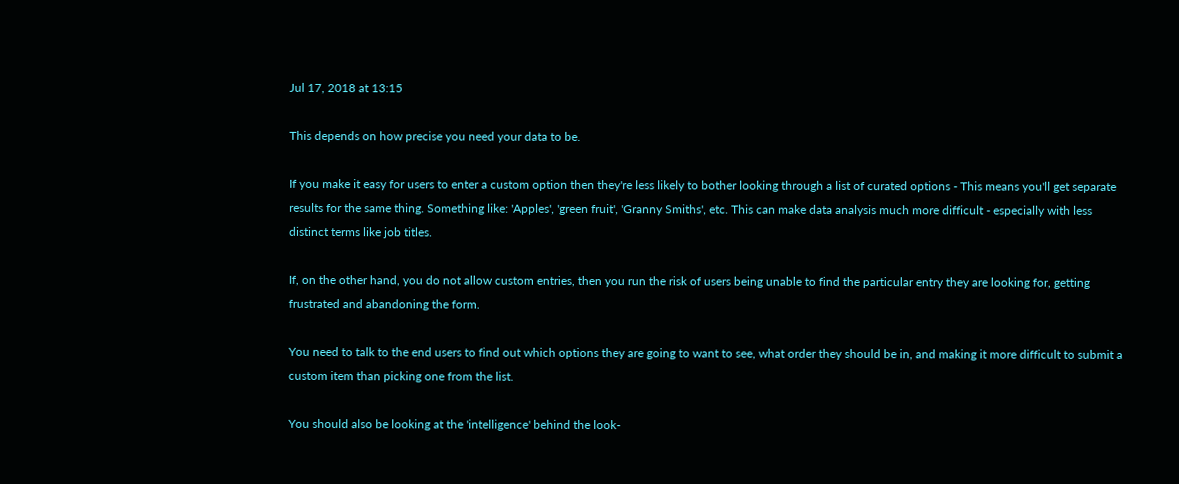Jul 17, 2018 at 13:15

This depends on how precise you need your data to be.

If you make it easy for users to enter a custom option then they're less likely to bother looking through a list of curated options - This means you'll get separate results for the same thing. Something like: 'Apples', 'green fruit', 'Granny Smiths', etc. This can make data analysis much more difficult - especially with less distinct terms like job titles.

If, on the other hand, you do not allow custom entries, then you run the risk of users being unable to find the particular entry they are looking for, getting frustrated and abandoning the form.

You need to talk to the end users to find out which options they are going to want to see, what order they should be in, and making it more difficult to submit a custom item than picking one from the list.

You should also be looking at the 'intelligence' behind the look-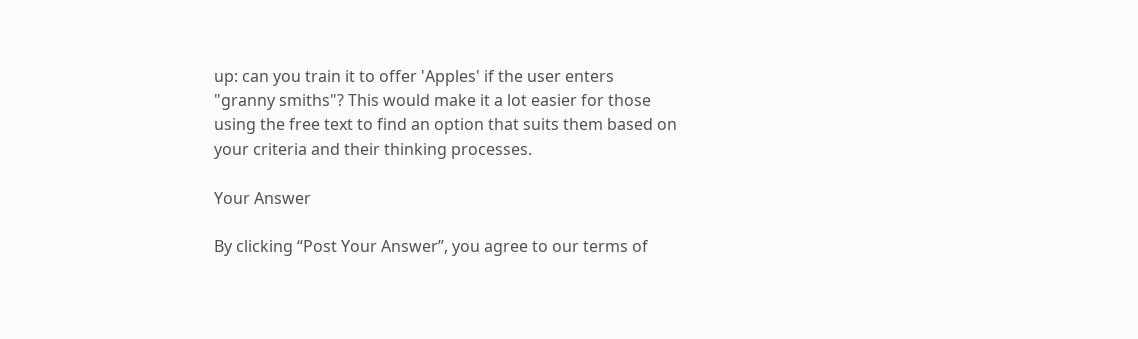up: can you train it to offer 'Apples' if the user enters "granny smiths"? This would make it a lot easier for those using the free text to find an option that suits them based on your criteria and their thinking processes.

Your Answer

By clicking “Post Your Answer”, you agree to our terms of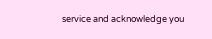service and acknowledge you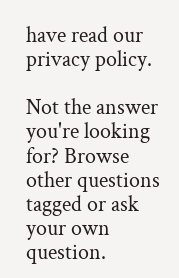have read our privacy policy.

Not the answer you're looking for? Browse other questions tagged or ask your own question.